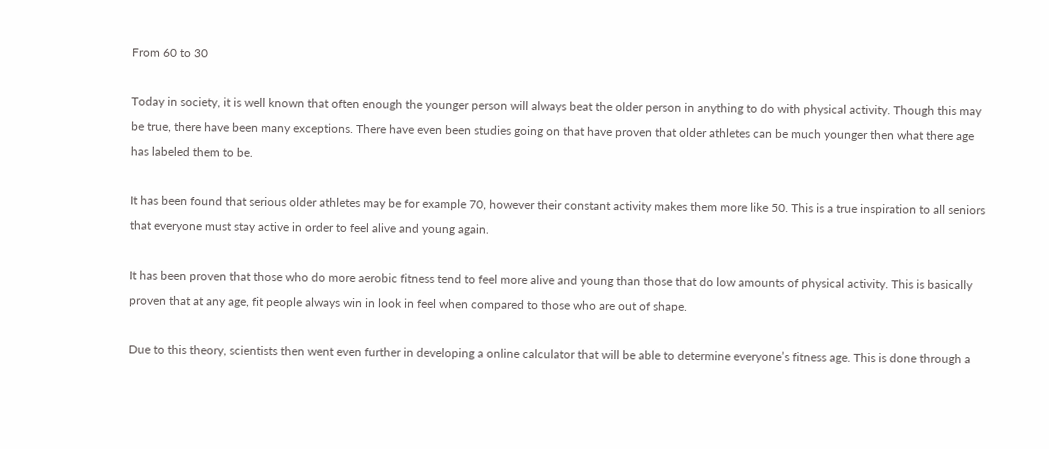From 60 to 30

Today in society, it is well known that often enough the younger person will always beat the older person in anything to do with physical activity. Though this may be true, there have been many exceptions. There have even been studies going on that have proven that older athletes can be much younger then what there age has labeled them to be.

It has been found that serious older athletes may be for example 70, however their constant activity makes them more like 50. This is a true inspiration to all seniors that everyone must stay active in order to feel alive and young again.

It has been proven that those who do more aerobic fitness tend to feel more alive and young than those that do low amounts of physical activity. This is basically proven that at any age, fit people always win in look in feel when compared to those who are out of shape.

Due to this theory, scientists then went even further in developing a online calculator that will be able to determine everyone’s fitness age. This is done through a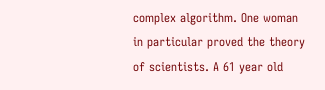complex algorithm. One woman in particular proved the theory of scientists. A 61 year old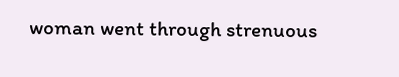woman went through strenuous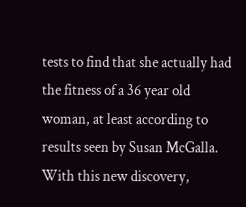tests to find that she actually had the fitness of a 36 year old woman, at least according to results seen by Susan McGalla. With this new discovery,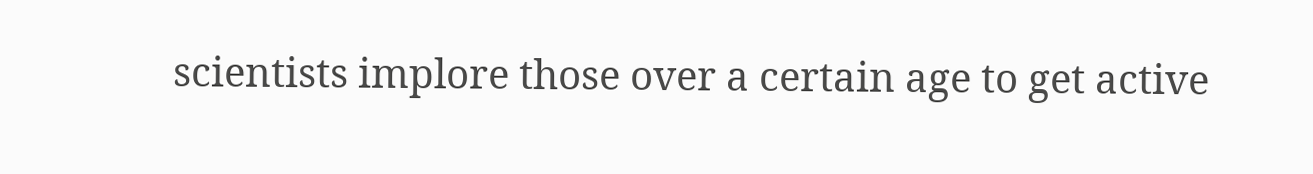scientists implore those over a certain age to get active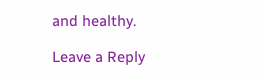and healthy.

Leave a Reply